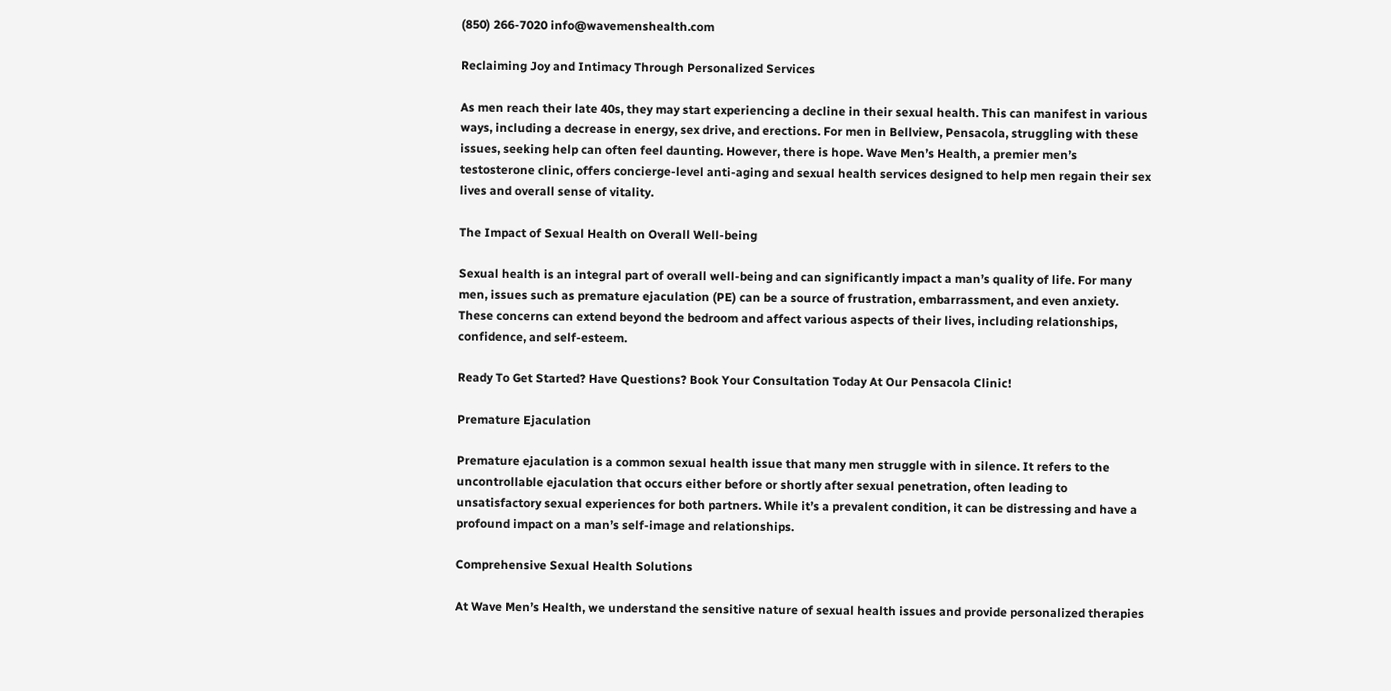(850) 266-7020 info@wavemenshealth.com

Reclaiming Joy and Intimacy Through Personalized Services

As men reach their late 40s, they may start experiencing a decline in their sexual health. This can manifest in various ways, including a decrease in energy, sex drive, and erections. For men in Bellview, Pensacola, struggling with these issues, seeking help can often feel daunting. However, there is hope. Wave Men’s Health, a premier men’s testosterone clinic, offers concierge-level anti-aging and sexual health services designed to help men regain their sex lives and overall sense of vitality.

The Impact of Sexual Health on Overall Well-being

Sexual health is an integral part of overall well-being and can significantly impact a man’s quality of life. For many men, issues such as premature ejaculation (PE) can be a source of frustration, embarrassment, and even anxiety. These concerns can extend beyond the bedroom and affect various aspects of their lives, including relationships, confidence, and self-esteem.

Ready To Get Started? Have Questions? Book Your Consultation Today At Our Pensacola Clinic!

Premature Ejaculation

Premature ejaculation is a common sexual health issue that many men struggle with in silence. It refers to the uncontrollable ejaculation that occurs either before or shortly after sexual penetration, often leading to unsatisfactory sexual experiences for both partners. While it’s a prevalent condition, it can be distressing and have a profound impact on a man’s self-image and relationships.

Comprehensive Sexual Health Solutions

At Wave Men’s Health, we understand the sensitive nature of sexual health issues and provide personalized therapies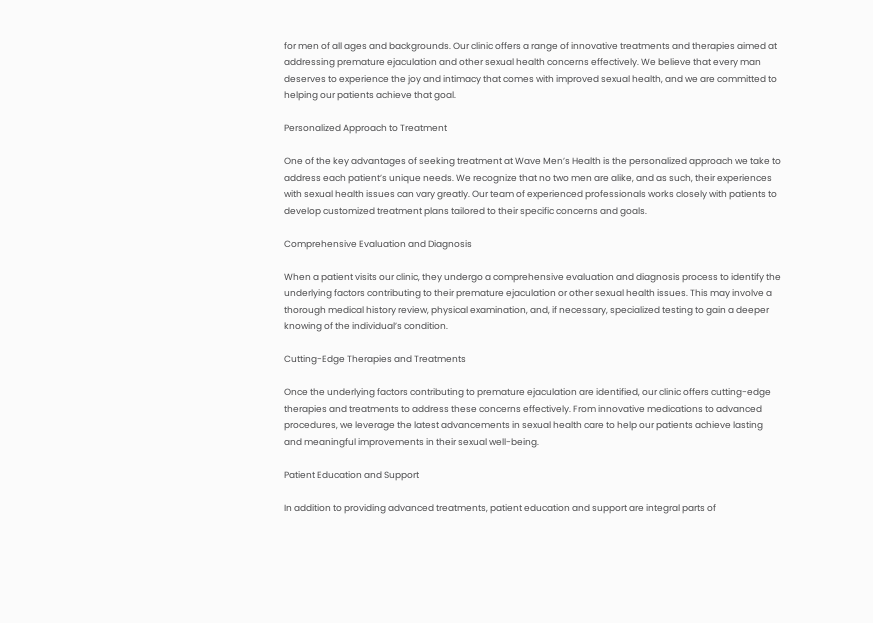for men of all ages and backgrounds. Our clinic offers a range of innovative treatments and therapies aimed at addressing premature ejaculation and other sexual health concerns effectively. We believe that every man deserves to experience the joy and intimacy that comes with improved sexual health, and we are committed to helping our patients achieve that goal.

Personalized Approach to Treatment

One of the key advantages of seeking treatment at Wave Men’s Health is the personalized approach we take to address each patient’s unique needs. We recognize that no two men are alike, and as such, their experiences with sexual health issues can vary greatly. Our team of experienced professionals works closely with patients to develop customized treatment plans tailored to their specific concerns and goals.

Comprehensive Evaluation and Diagnosis

When a patient visits our clinic, they undergo a comprehensive evaluation and diagnosis process to identify the underlying factors contributing to their premature ejaculation or other sexual health issues. This may involve a thorough medical history review, physical examination, and, if necessary, specialized testing to gain a deeper knowing of the individual’s condition.

Cutting-Edge Therapies and Treatments

Once the underlying factors contributing to premature ejaculation are identified, our clinic offers cutting-edge therapies and treatments to address these concerns effectively. From innovative medications to advanced procedures, we leverage the latest advancements in sexual health care to help our patients achieve lasting and meaningful improvements in their sexual well-being.

Patient Education and Support

In addition to providing advanced treatments, patient education and support are integral parts of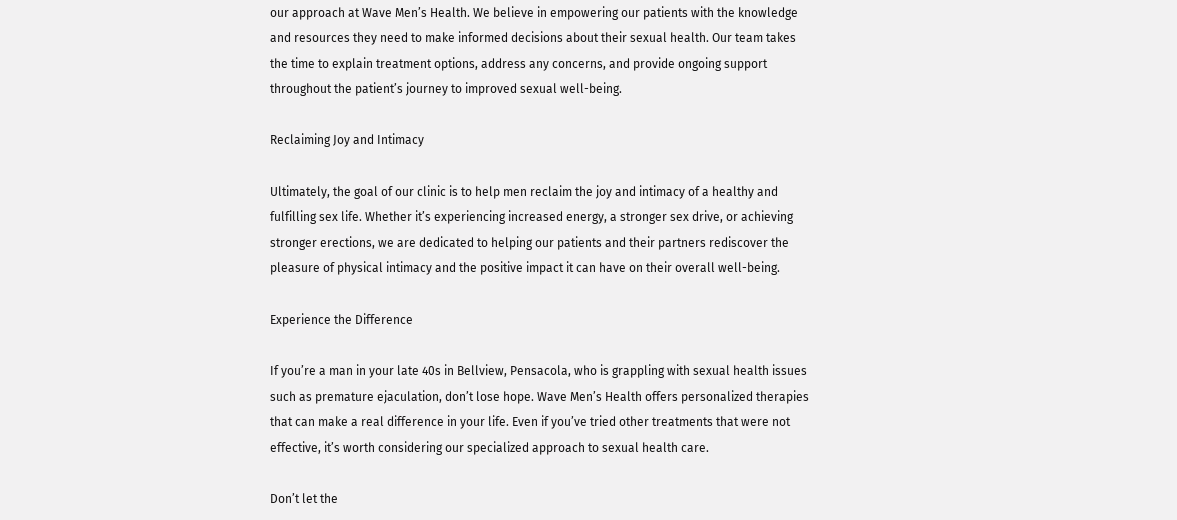our approach at Wave Men’s Health. We believe in empowering our patients with the knowledge and resources they need to make informed decisions about their sexual health. Our team takes the time to explain treatment options, address any concerns, and provide ongoing support throughout the patient’s journey to improved sexual well-being.

Reclaiming Joy and Intimacy

Ultimately, the goal of our clinic is to help men reclaim the joy and intimacy of a healthy and fulfilling sex life. Whether it’s experiencing increased energy, a stronger sex drive, or achieving stronger erections, we are dedicated to helping our patients and their partners rediscover the pleasure of physical intimacy and the positive impact it can have on their overall well-being.

Experience the Difference

If you’re a man in your late 40s in Bellview, Pensacola, who is grappling with sexual health issues such as premature ejaculation, don’t lose hope. Wave Men’s Health offers personalized therapies that can make a real difference in your life. Even if you’ve tried other treatments that were not effective, it’s worth considering our specialized approach to sexual health care.

Don’t let the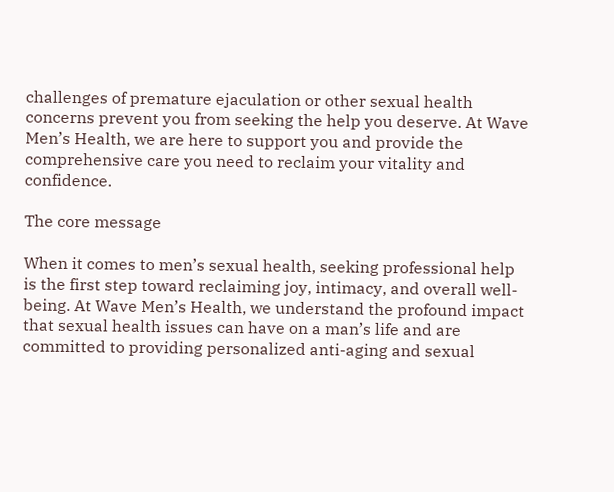challenges of premature ejaculation or other sexual health concerns prevent you from seeking the help you deserve. At Wave Men’s Health, we are here to support you and provide the comprehensive care you need to reclaim your vitality and confidence.

The core message

When it comes to men’s sexual health, seeking professional help is the first step toward reclaiming joy, intimacy, and overall well-being. At Wave Men’s Health, we understand the profound impact that sexual health issues can have on a man’s life and are committed to providing personalized anti-aging and sexual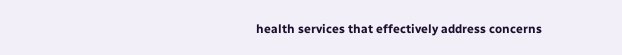health services that effectively address concerns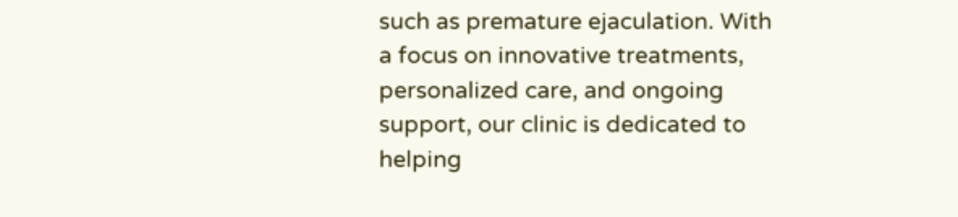such as premature ejaculation. With a focus on innovative treatments, personalized care, and ongoing support, our clinic is dedicated to helping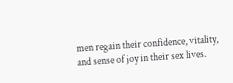men regain their confidence, vitality, and sense of joy in their sex lives.